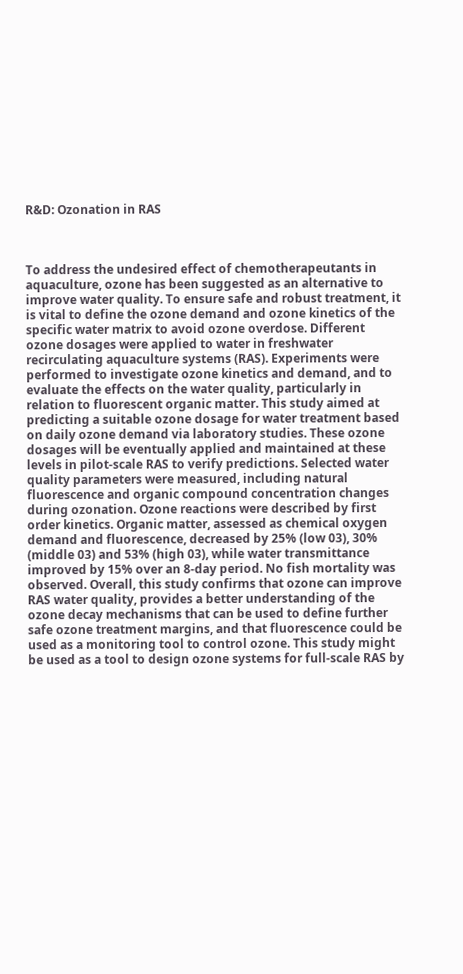R&D: Ozonation in RAS



To address the undesired effect of chemotherapeutants in aquaculture, ozone has been suggested as an alternative to improve water quality. To ensure safe and robust treatment, it is vital to define the ozone demand and ozone kinetics of the specific water matrix to avoid ozone overdose. Different ozone dosages were applied to water in freshwater recirculating aquaculture systems (RAS). Experiments were performed to investigate ozone kinetics and demand, and to evaluate the effects on the water quality, particularly in relation to fluorescent organic matter. This study aimed at predicting a suitable ozone dosage for water treatment based on daily ozone demand via laboratory studies. These ozone dosages will be eventually applied and maintained at these levels in pilot-scale RAS to verify predictions. Selected water quality parameters were measured, including natural fluorescence and organic compound concentration changes during ozonation. Ozone reactions were described by first order kinetics. Organic matter, assessed as chemical oxygen demand and fluorescence, decreased by 25% (low 03), 30% (middle 03) and 53% (high 03), while water transmittance improved by 15% over an 8-day period. No fish mortality was observed. Overall, this study confirms that ozone can improve RAS water quality, provides a better understanding of the ozone decay mechanisms that can be used to define further safe ozone treatment margins, and that fluorescence could be used as a monitoring tool to control ozone. This study might be used as a tool to design ozone systems for full-scale RAS by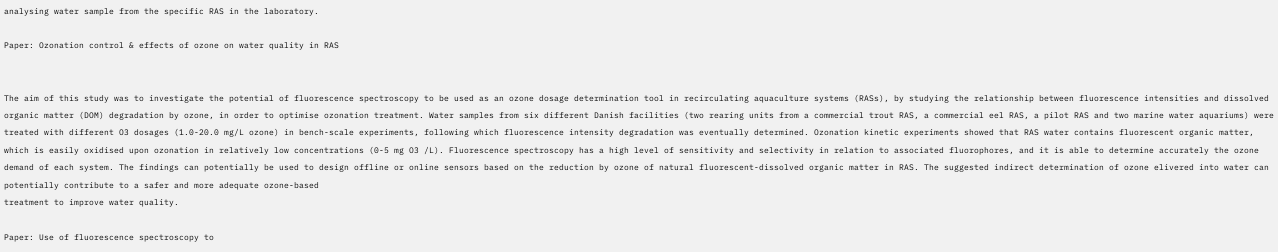analysing water sample from the specific RAS in the laboratory.

Paper: Ozonation control & effects of ozone on water quality in RAS


The aim of this study was to investigate the potential of fluorescence spectroscopy to be used as an ozone dosage determination tool in recirculating aquaculture systems (RASs), by studying the relationship between fluorescence intensities and dissolved organic matter (DOM) degradation by ozone, in order to optimise ozonation treatment. Water samples from six different Danish facilities (two rearing units from a commercial trout RAS, a commercial eel RAS, a pilot RAS and two marine water aquariums) were treated with different O3 dosages (1.0-20.0 mg/L ozone) in bench-scale experiments, following which fluorescence intensity degradation was eventually determined. Ozonation kinetic experiments showed that RAS water contains fluorescent organic matter, which is easily oxidised upon ozonation in relatively low concentrations (0-5 mg O3 /L). Fluorescence spectroscopy has a high level of sensitivity and selectivity in relation to associated fluorophores, and it is able to determine accurately the ozone demand of each system. The findings can potentially be used to design offline or online sensors based on the reduction by ozone of natural fluorescent-dissolved organic matter in RAS. The suggested indirect determination of ozone elivered into water can potentially contribute to a safer and more adequate ozone-based
treatment to improve water quality.

Paper: Use of fluorescence spectroscopy to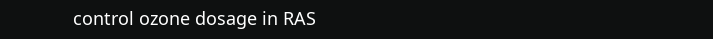control ozone dosage in RAS